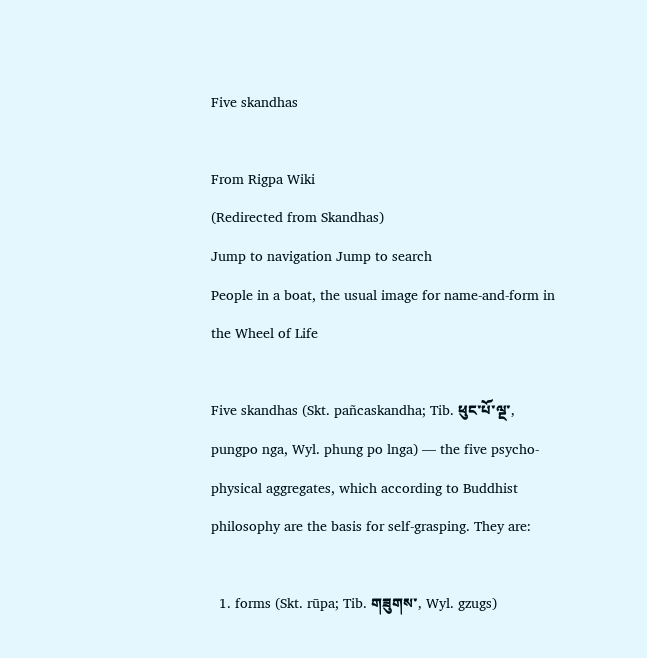Five skandhas

From Rigpa Wiki
(Redirected from Skandhas)
Jump to navigation Jump to search
People in a boat, the usual image for name-and-form in the Wheel of Life

Five skandhas (Skt. pañcaskandha; Tib. ཕུང་པོ་ལྔ་, pungpo nga, Wyl. phung po lnga) — the five psycho-physical aggregates, which according to Buddhist philosophy are the basis for self-grasping. They are:

  1. forms (Skt. rūpa; Tib. གཟུགས་, Wyl. gzugs)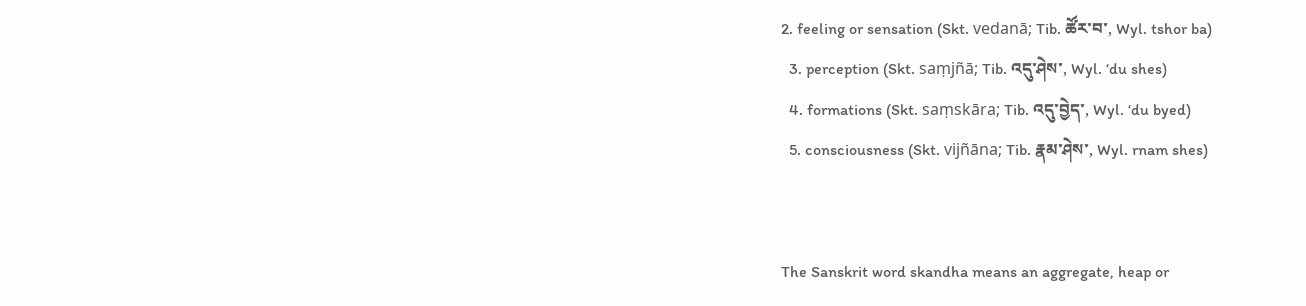2. feeling or sensation (Skt. vedanā; Tib. ཚོར་བ་, Wyl. tshor ba)
  3. perception (Skt. saṃjñā; Tib. འདུ་ཤེས་, Wyl. ‘du shes)
  4. formations (Skt. saṃskāra; Tib. འདུ་བྱེད་, Wyl. ‘du byed)
  5. consciousness (Skt. vijñāna; Tib. རྣམ་ཤེས་, Wyl. rnam shes)


The Sanskrit word skandha means an aggregate, heap or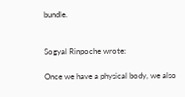bundle.


Sogyal Rinpoche wrote:

Once we have a physical body, we also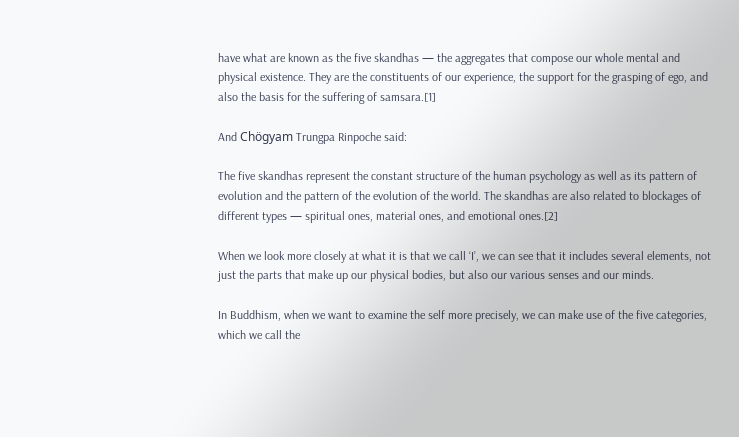have what are known as the five skandhas — the aggregates that compose our whole mental and physical existence. They are the constituents of our experience, the support for the grasping of ego, and also the basis for the suffering of samsara.[1]

And Chögyam Trungpa Rinpoche said:

The five skandhas represent the constant structure of the human psychology as well as its pattern of evolution and the pattern of the evolution of the world. The skandhas are also related to blockages of different types — spiritual ones, material ones, and emotional ones.[2]

When we look more closely at what it is that we call ‘I’, we can see that it includes several elements, not just the parts that make up our physical bodies, but also our various senses and our minds.

In Buddhism, when we want to examine the self more precisely, we can make use of the five categories, which we call the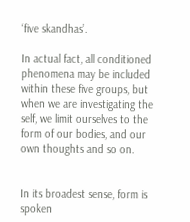‘five skandhas’.

In actual fact, all conditioned phenomena may be included within these five groups, but when we are investigating the self, we limit ourselves to the form of our bodies, and our own thoughts and so on.


In its broadest sense, form is spoken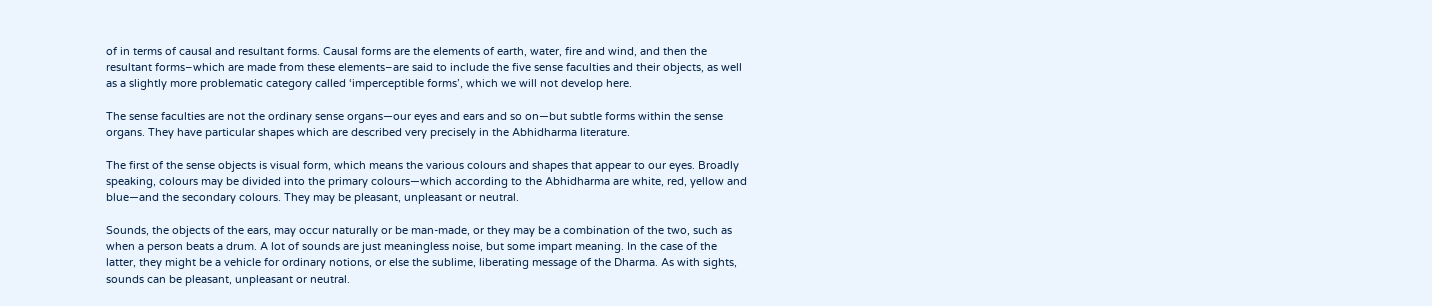of in terms of causal and resultant forms. Causal forms are the elements of earth, water, fire and wind, and then the resultant forms–which are made from these elements–are said to include the five sense faculties and their objects, as well as a slightly more problematic category called ‘imperceptible forms’, which we will not develop here.

The sense faculties are not the ordinary sense organs—our eyes and ears and so on—but subtle forms within the sense organs. They have particular shapes which are described very precisely in the Abhidharma literature.

The first of the sense objects is visual form, which means the various colours and shapes that appear to our eyes. Broadly speaking, colours may be divided into the primary colours—which according to the Abhidharma are white, red, yellow and blue—and the secondary colours. They may be pleasant, unpleasant or neutral.

Sounds, the objects of the ears, may occur naturally or be man-made, or they may be a combination of the two, such as when a person beats a drum. A lot of sounds are just meaningless noise, but some impart meaning. In the case of the latter, they might be a vehicle for ordinary notions, or else the sublime, liberating message of the Dharma. As with sights, sounds can be pleasant, unpleasant or neutral.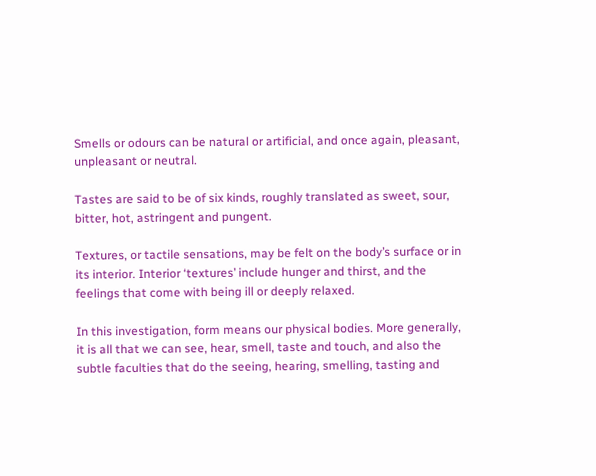Smells or odours can be natural or artificial, and once again, pleasant, unpleasant or neutral.

Tastes are said to be of six kinds, roughly translated as sweet, sour, bitter, hot, astringent and pungent.

Textures, or tactile sensations, may be felt on the body’s surface or in its interior. Interior ‘textures’ include hunger and thirst, and the feelings that come with being ill or deeply relaxed.

In this investigation, form means our physical bodies. More generally, it is all that we can see, hear, smell, taste and touch, and also the subtle faculties that do the seeing, hearing, smelling, tasting and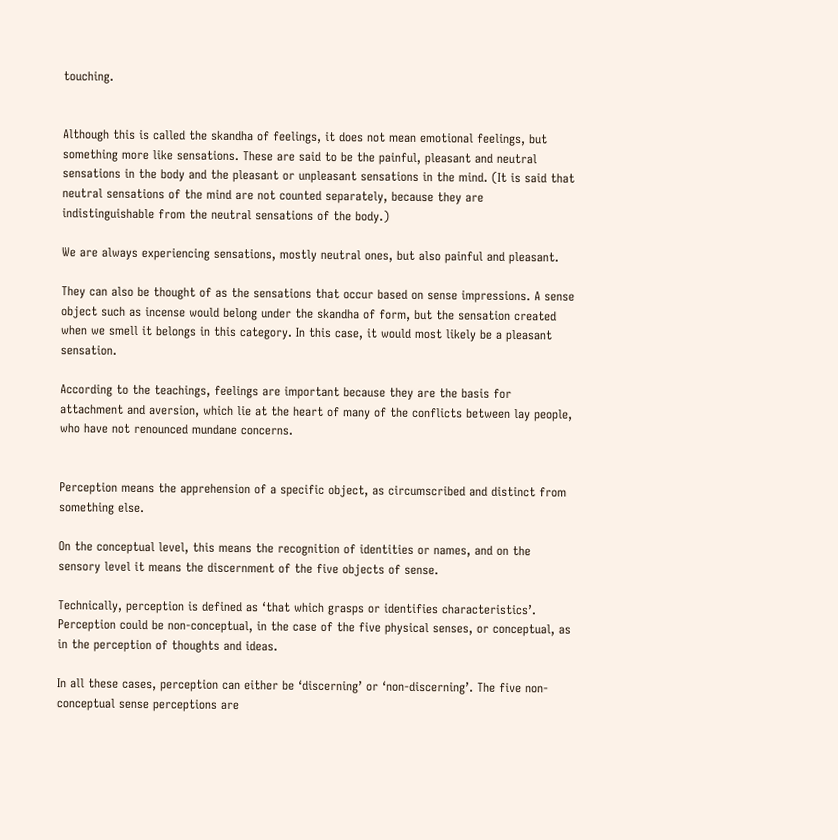touching.


Although this is called the skandha of feelings, it does not mean emotional feelings, but something more like sensations. These are said to be the painful, pleasant and neutral sensations in the body and the pleasant or unpleasant sensations in the mind. (It is said that neutral sensations of the mind are not counted separately, because they are indistinguishable from the neutral sensations of the body.)

We are always experiencing sensations, mostly neutral ones, but also painful and pleasant.

They can also be thought of as the sensations that occur based on sense impressions. A sense object such as incense would belong under the skandha of form, but the sensation created when we smell it belongs in this category. In this case, it would most likely be a pleasant sensation.

According to the teachings, feelings are important because they are the basis for attachment and aversion, which lie at the heart of many of the conflicts between lay people, who have not renounced mundane concerns.


Perception means the apprehension of a specific object, as circumscribed and distinct from something else.

On the conceptual level, this means the recognition of identities or names, and on the sensory level it means the discernment of the five objects of sense.

Technically, perception is defined as ‘that which grasps or identifies characteristics’. Perception could be non-conceptual, in the case of the five physical senses, or conceptual, as in the perception of thoughts and ideas.

In all these cases, perception can either be ‘discerning’ or ‘non-discerning’. The five non-conceptual sense perceptions are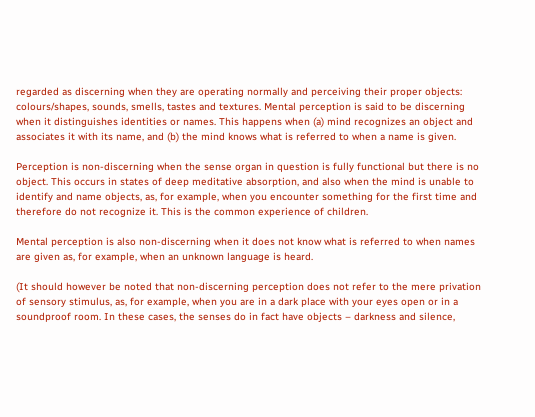regarded as discerning when they are operating normally and perceiving their proper objects: colours/shapes, sounds, smells, tastes and textures. Mental perception is said to be discerning when it distinguishes identities or names. This happens when (a) mind recognizes an object and associates it with its name, and (b) the mind knows what is referred to when a name is given.

Perception is non-discerning when the sense organ in question is fully functional but there is no object. This occurs in states of deep meditative absorption, and also when the mind is unable to identify and name objects, as, for example, when you encounter something for the first time and therefore do not recognize it. This is the common experience of children.

Mental perception is also non-discerning when it does not know what is referred to when names are given as, for example, when an unknown language is heard.

(It should however be noted that non-discerning perception does not refer to the mere privation of sensory stimulus, as, for example, when you are in a dark place with your eyes open or in a soundproof room. In these cases, the senses do in fact have objects – darkness and silence,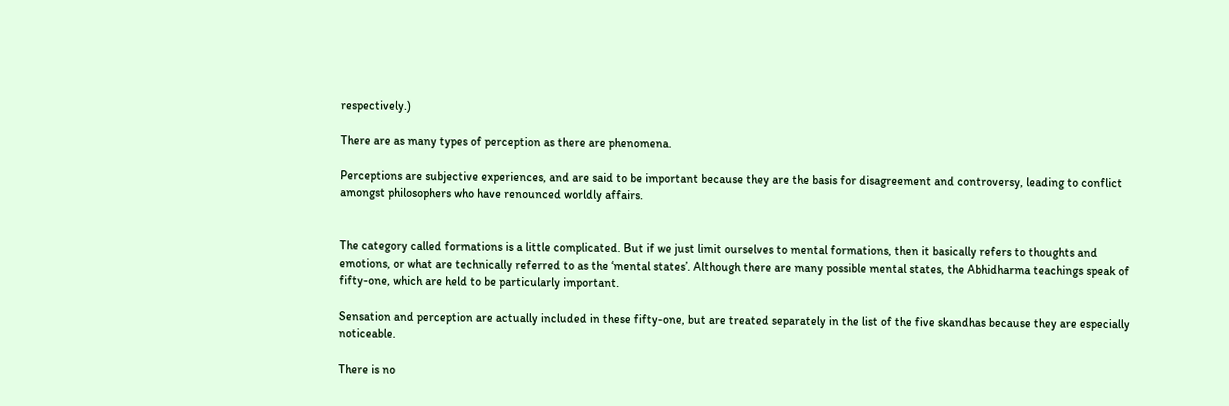respectively.)

There are as many types of perception as there are phenomena.

Perceptions are subjective experiences, and are said to be important because they are the basis for disagreement and controversy, leading to conflict amongst philosophers who have renounced worldly affairs.


The category called formations is a little complicated. But if we just limit ourselves to mental formations, then it basically refers to thoughts and emotions, or what are technically referred to as the ‘mental states’. Although there are many possible mental states, the Abhidharma teachings speak of fifty-one, which are held to be particularly important.

Sensation and perception are actually included in these fifty-one, but are treated separately in the list of the five skandhas because they are especially noticeable.

There is no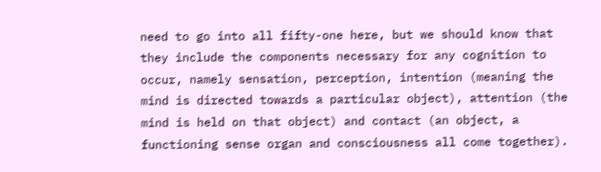need to go into all fifty-one here, but we should know that they include the components necessary for any cognition to occur, namely sensation, perception, intention (meaning the mind is directed towards a particular object), attention (the mind is held on that object) and contact (an object, a functioning sense organ and consciousness all come together).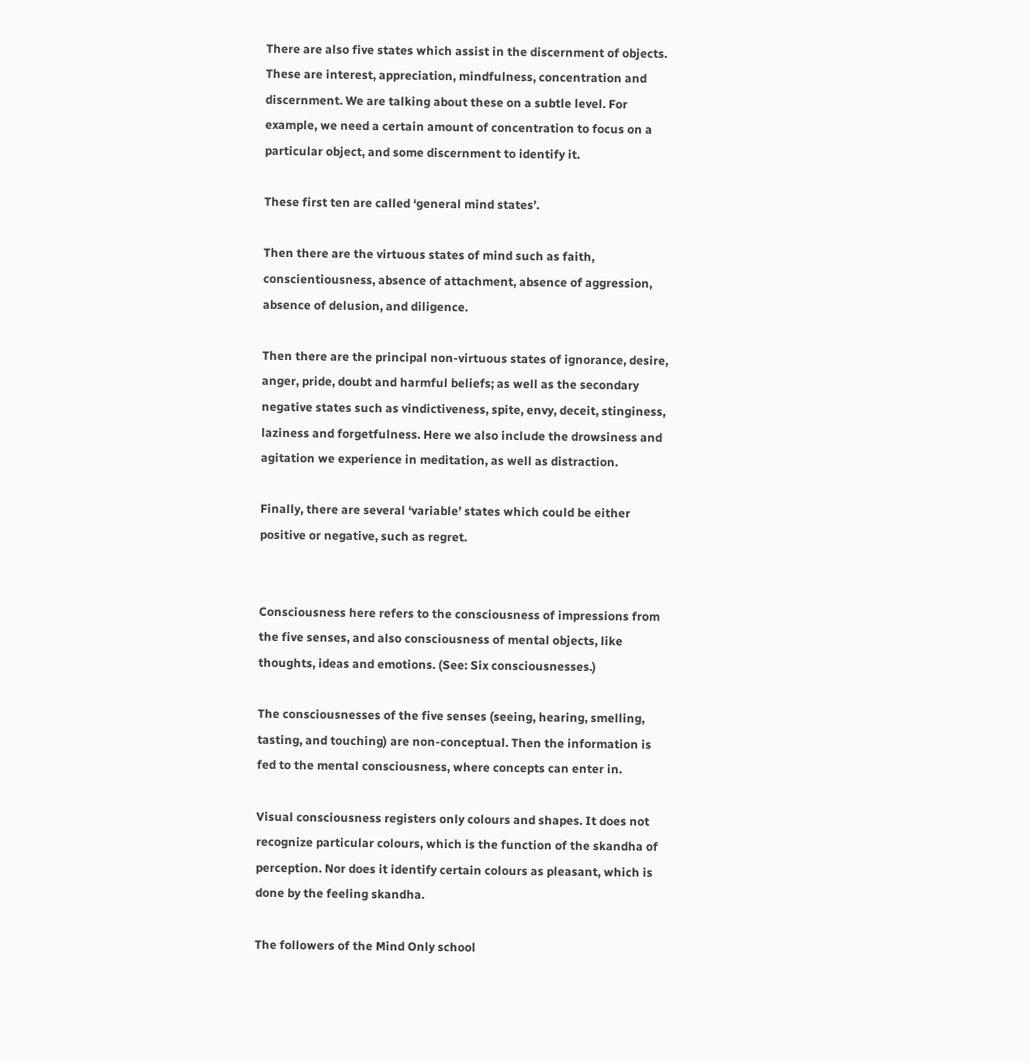There are also five states which assist in the discernment of objects. These are interest, appreciation, mindfulness, concentration and discernment. We are talking about these on a subtle level. For example, we need a certain amount of concentration to focus on a particular object, and some discernment to identify it.

These first ten are called ‘general mind states’.

Then there are the virtuous states of mind such as faith, conscientiousness, absence of attachment, absence of aggression, absence of delusion, and diligence.

Then there are the principal non-virtuous states of ignorance, desire, anger, pride, doubt and harmful beliefs; as well as the secondary negative states such as vindictiveness, spite, envy, deceit, stinginess, laziness and forgetfulness. Here we also include the drowsiness and agitation we experience in meditation, as well as distraction.

Finally, there are several ‘variable’ states which could be either positive or negative, such as regret.


Consciousness here refers to the consciousness of impressions from the five senses, and also consciousness of mental objects, like thoughts, ideas and emotions. (See: Six consciousnesses.)

The consciousnesses of the five senses (seeing, hearing, smelling, tasting, and touching) are non-conceptual. Then the information is fed to the mental consciousness, where concepts can enter in.

Visual consciousness registers only colours and shapes. It does not recognize particular colours, which is the function of the skandha of perception. Nor does it identify certain colours as pleasant, which is done by the feeling skandha.

The followers of the Mind Only school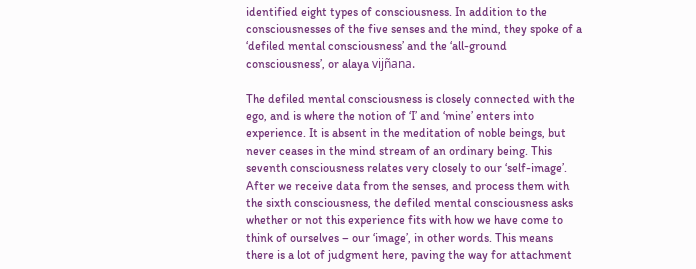identified eight types of consciousness. In addition to the consciousnesses of the five senses and the mind, they spoke of a ‘defiled mental consciousness’ and the ‘all-ground consciousness’, or alaya vijñana.

The defiled mental consciousness is closely connected with the ego, and is where the notion of ‘I’ and ‘mine’ enters into experience. It is absent in the meditation of noble beings, but never ceases in the mind stream of an ordinary being. This seventh consciousness relates very closely to our ‘self-image’. After we receive data from the senses, and process them with the sixth consciousness, the defiled mental consciousness asks whether or not this experience fits with how we have come to think of ourselves – our ‘image’, in other words. This means there is a lot of judgment here, paving the way for attachment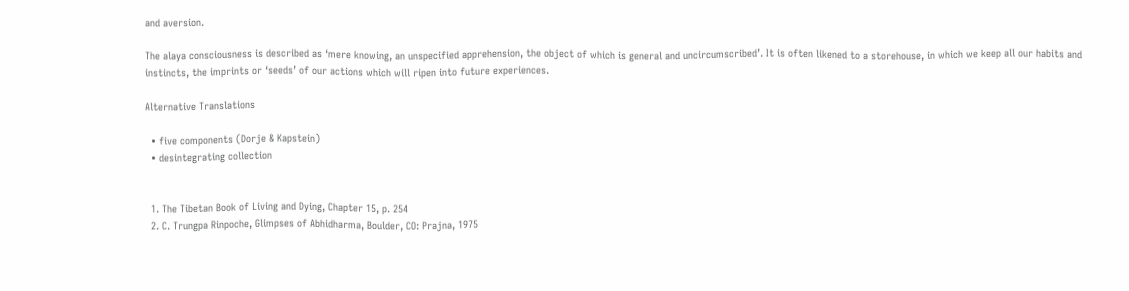and aversion.

The alaya consciousness is described as ‘mere knowing, an unspecified apprehension, the object of which is general and uncircumscribed’. It is often likened to a storehouse, in which we keep all our habits and instincts, the imprints or ‘seeds’ of our actions which will ripen into future experiences.

Alternative Translations

  • five components (Dorje & Kapstein)
  • desintegrating collection


  1. The Tibetan Book of Living and Dying, Chapter 15, p. 254
  2. C. Trungpa Rinpoche, Glimpses of Abhidharma, Boulder, CO: Prajna, 1975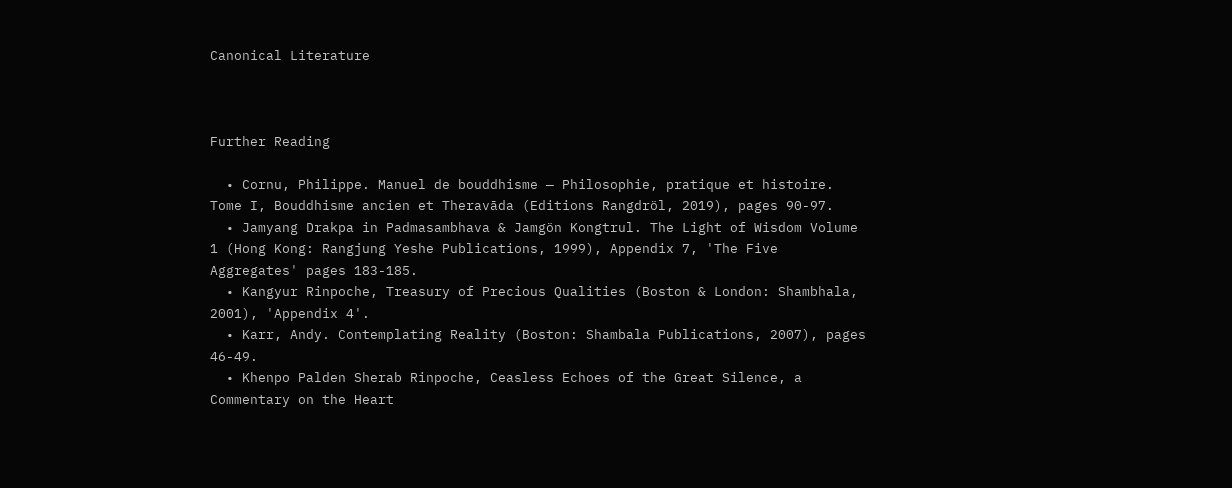Canonical Literature



Further Reading

  • Cornu, Philippe. Manuel de bouddhisme — Philosophie, pratique et histoire. Tome I, Bouddhisme ancien et Theravāda (Editions Rangdröl, 2019), pages 90-97.
  • Jamyang Drakpa in Padmasambhava & Jamgön Kongtrul. The Light of Wisdom Volume 1 (Hong Kong: Rangjung Yeshe Publications, 1999), Appendix 7, 'The Five Aggregates' pages 183-185.
  • Kangyur Rinpoche, Treasury of Precious Qualities (Boston & London: Shambhala, 2001), 'Appendix 4'.
  • Karr, Andy. Contemplating Reality (Boston: Shambala Publications, 2007), pages 46-49.
  • Khenpo Palden Sherab Rinpoche, Ceasless Echoes of the Great Silence, a Commentary on the Heart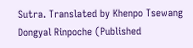Sutra. Translated by Khenpo Tsewang Dongyal Rinpoche (Published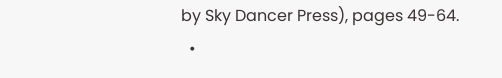by Sky Dancer Press), pages 49-64.
  •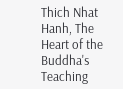Thich Nhat Hanh, The Heart of the Buddha's Teaching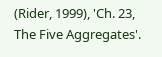(Rider, 1999), 'Ch. 23, The Five Aggregates'.